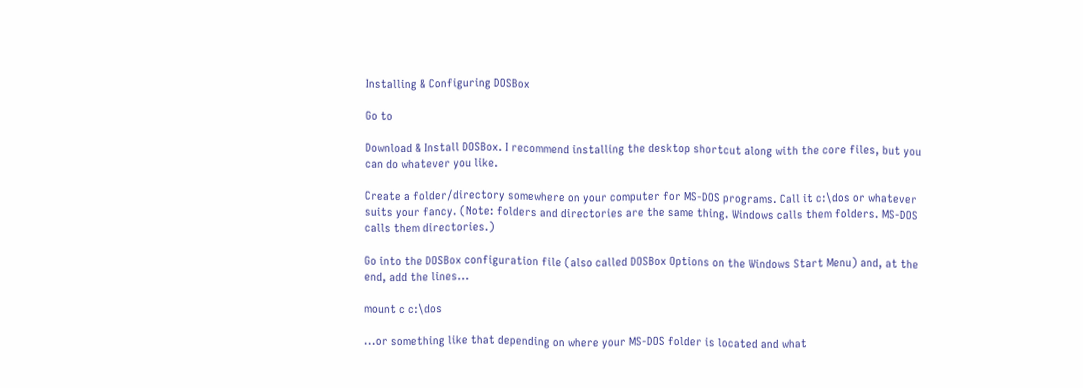Installing & Configuring DOSBox

Go to

Download & Install DOSBox. I recommend installing the desktop shortcut along with the core files, but you can do whatever you like.

Create a folder/directory somewhere on your computer for MS-DOS programs. Call it c:\dos or whatever suits your fancy. (Note: folders and directories are the same thing. Windows calls them folders. MS-DOS calls them directories.)

Go into the DOSBox configuration file (also called DOSBox Options on the Windows Start Menu) and, at the end, add the lines...

mount c c:\dos

...or something like that depending on where your MS-DOS folder is located and what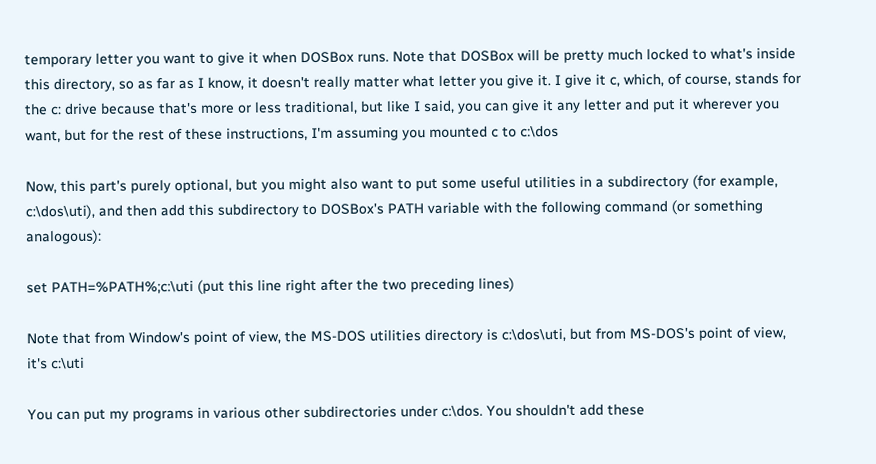temporary letter you want to give it when DOSBox runs. Note that DOSBox will be pretty much locked to what's inside this directory, so as far as I know, it doesn't really matter what letter you give it. I give it c, which, of course, stands for the c: drive because that's more or less traditional, but like I said, you can give it any letter and put it wherever you want, but for the rest of these instructions, I'm assuming you mounted c to c:\dos

Now, this part's purely optional, but you might also want to put some useful utilities in a subdirectory (for example, c:\dos\uti), and then add this subdirectory to DOSBox's PATH variable with the following command (or something analogous):

set PATH=%PATH%;c:\uti (put this line right after the two preceding lines)

Note that from Window's point of view, the MS-DOS utilities directory is c:\dos\uti, but from MS-DOS's point of view, it's c:\uti

You can put my programs in various other subdirectories under c:\dos. You shouldn't add these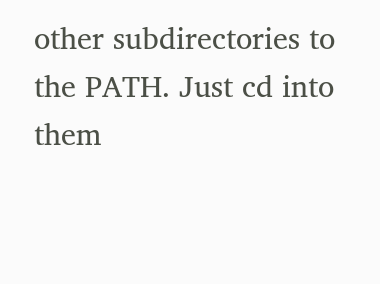other subdirectories to the PATH. Just cd into them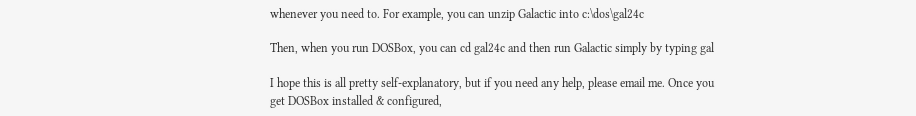whenever you need to. For example, you can unzip Galactic into c:\dos\gal24c

Then, when you run DOSBox, you can cd gal24c and then run Galactic simply by typing gal

I hope this is all pretty self-explanatory, but if you need any help, please email me. Once you get DOSBox installed & configured,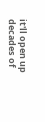it'll open up decades of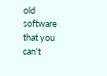old software that you can't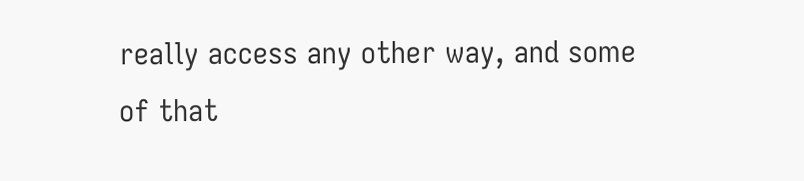really access any other way, and some of that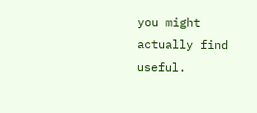you might actually find useful.